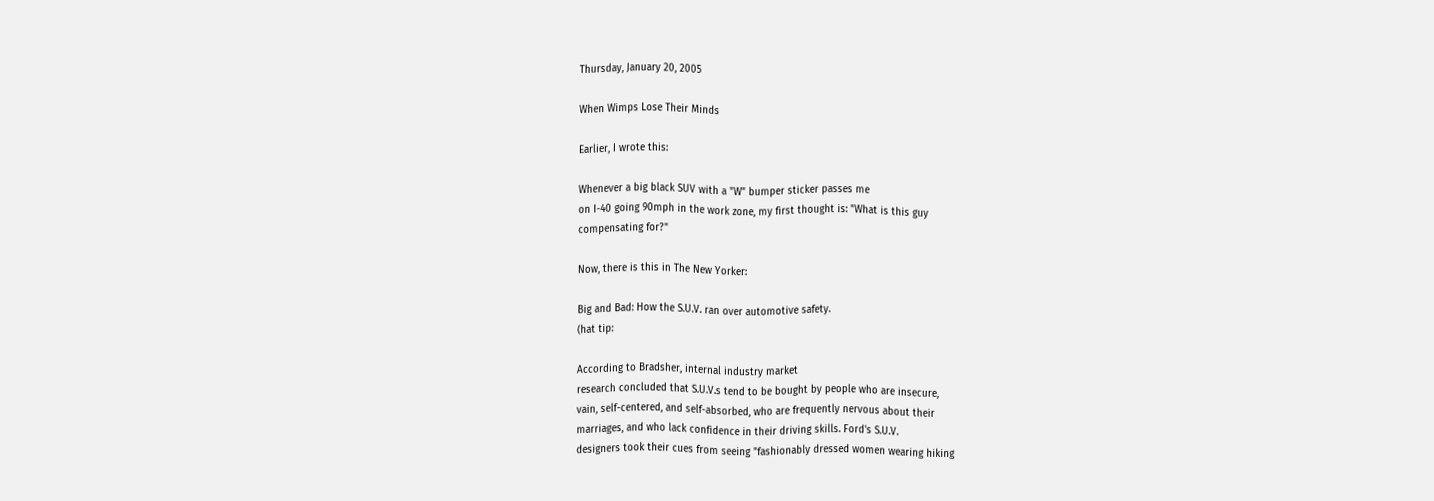Thursday, January 20, 2005

When Wimps Lose Their Minds

Earlier, I wrote this:

Whenever a big black SUV with a "W" bumper sticker passes me
on I-40 going 90mph in the work zone, my first thought is: "What is this guy
compensating for?"

Now, there is this in The New Yorker:

Big and Bad: How the S.U.V. ran over automotive safety.
(hat tip:

According to Bradsher, internal industry market
research concluded that S.U.V.s tend to be bought by people who are insecure,
vain, self-centered, and self-absorbed, who are frequently nervous about their
marriages, and who lack confidence in their driving skills. Ford's S.U.V.
designers took their cues from seeing "fashionably dressed women wearing hiking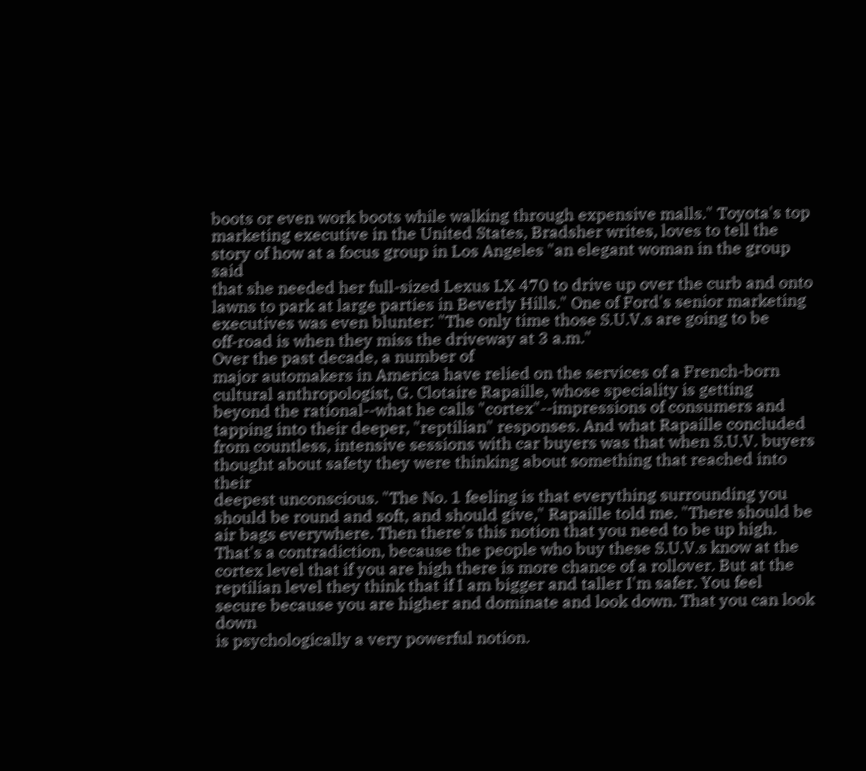boots or even work boots while walking through expensive malls." Toyota's top
marketing executive in the United States, Bradsher writes, loves to tell the
story of how at a focus group in Los Angeles "an elegant woman in the group said
that she needed her full-sized Lexus LX 470 to drive up over the curb and onto
lawns to park at large parties in Beverly Hills." One of Ford's senior marketing
executives was even blunter: "The only time those S.U.V.s are going to be
off-road is when they miss the driveway at 3 a.m."
Over the past decade, a number of
major automakers in America have relied on the services of a French-born
cultural anthropologist, G. Clotaire Rapaille, whose speciality is getting
beyond the rational--what he calls "cortex"--impressions of consumers and
tapping into their deeper, "reptilian" responses. And what Rapaille concluded
from countless, intensive sessions with car buyers was that when S.U.V. buyers
thought about safety they were thinking about something that reached into their
deepest unconscious. "The No. 1 feeling is that everything surrounding you
should be round and soft, and should give," Rapaille told me. "There should be
air bags everywhere. Then there's this notion that you need to be up high.
That's a contradiction, because the people who buy these S.U.V.s know at the
cortex level that if you are high there is more chance of a rollover. But at the
reptilian level they think that if I am bigger and taller I'm safer. You feel
secure because you are higher and dominate and look down. That you can look down
is psychologically a very powerful notion.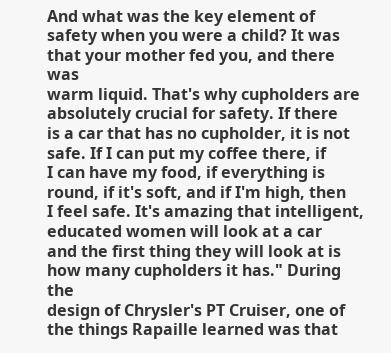And what was the key element of
safety when you were a child? It was that your mother fed you, and there was
warm liquid. That's why cupholders are absolutely crucial for safety. If there
is a car that has no cupholder, it is not safe. If I can put my coffee there, if
I can have my food, if everything is round, if it's soft, and if I'm high, then
I feel safe. It's amazing that intelligent, educated women will look at a car
and the first thing they will look at is how many cupholders it has." During the
design of Chrysler's PT Cruiser, one of the things Rapaille learned was that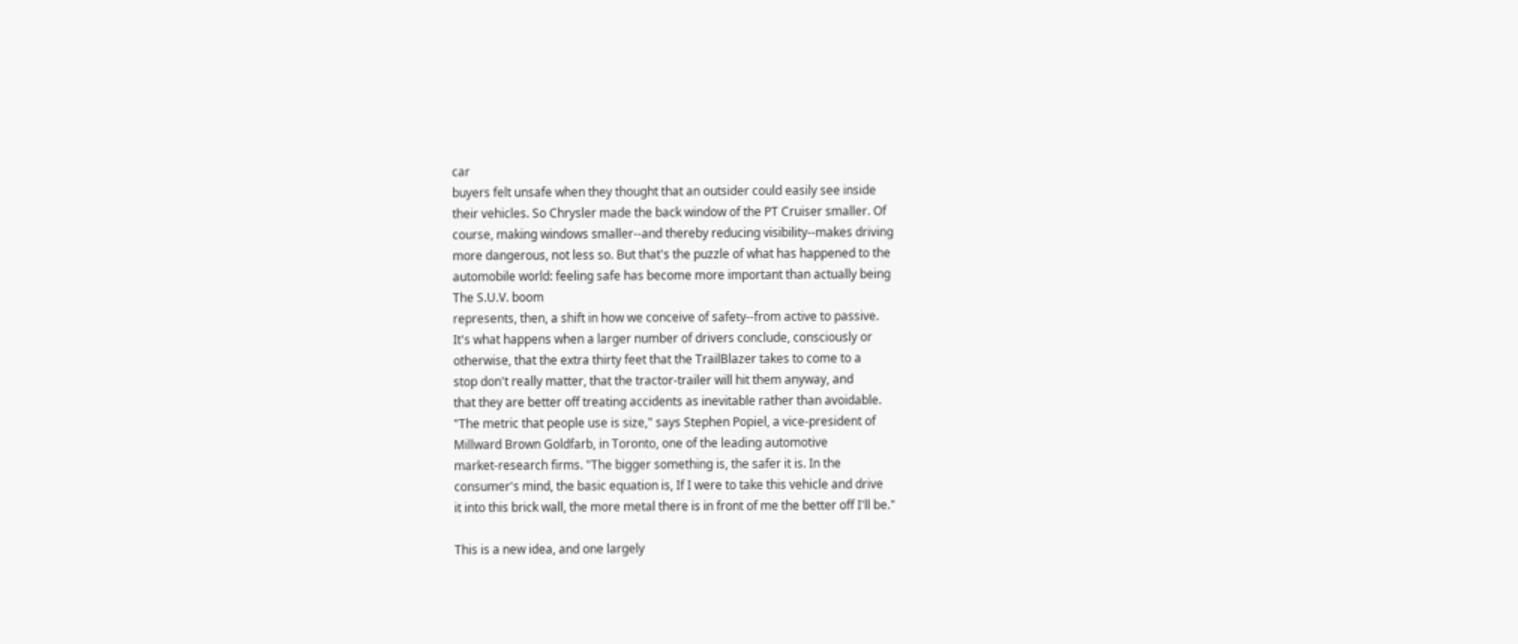car
buyers felt unsafe when they thought that an outsider could easily see inside
their vehicles. So Chrysler made the back window of the PT Cruiser smaller. Of
course, making windows smaller--and thereby reducing visibility--makes driving
more dangerous, not less so. But that's the puzzle of what has happened to the
automobile world: feeling safe has become more important than actually being
The S.U.V. boom
represents, then, a shift in how we conceive of safety--from active to passive.
It's what happens when a larger number of drivers conclude, consciously or
otherwise, that the extra thirty feet that the TrailBlazer takes to come to a
stop don't really matter, that the tractor-trailer will hit them anyway, and
that they are better off treating accidents as inevitable rather than avoidable.
"The metric that people use is size," says Stephen Popiel, a vice-president of
Millward Brown Goldfarb, in Toronto, one of the leading automotive
market-research firms. "The bigger something is, the safer it is. In the
consumer's mind, the basic equation is, If I were to take this vehicle and drive
it into this brick wall, the more metal there is in front of me the better off I'll be."

This is a new idea, and one largely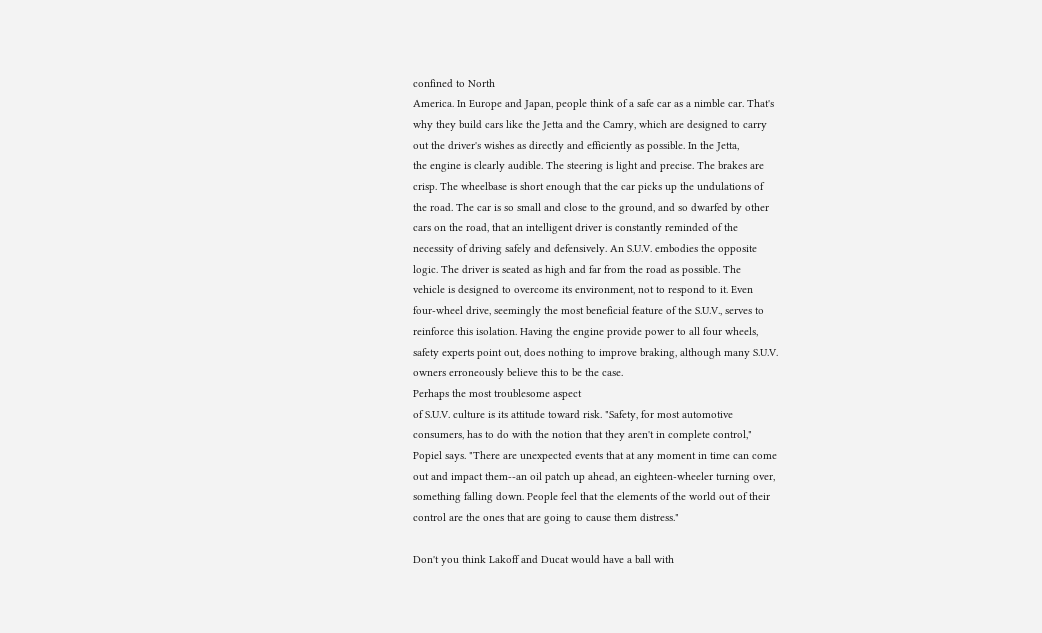confined to North
America. In Europe and Japan, people think of a safe car as a nimble car. That's
why they build cars like the Jetta and the Camry, which are designed to carry
out the driver's wishes as directly and efficiently as possible. In the Jetta,
the engine is clearly audible. The steering is light and precise. The brakes are
crisp. The wheelbase is short enough that the car picks up the undulations of
the road. The car is so small and close to the ground, and so dwarfed by other
cars on the road, that an intelligent driver is constantly reminded of the
necessity of driving safely and defensively. An S.U.V. embodies the opposite
logic. The driver is seated as high and far from the road as possible. The
vehicle is designed to overcome its environment, not to respond to it. Even
four-wheel drive, seemingly the most beneficial feature of the S.U.V., serves to
reinforce this isolation. Having the engine provide power to all four wheels,
safety experts point out, does nothing to improve braking, although many S.U.V.
owners erroneously believe this to be the case.
Perhaps the most troublesome aspect
of S.U.V. culture is its attitude toward risk. "Safety, for most automotive
consumers, has to do with the notion that they aren't in complete control,"
Popiel says. "There are unexpected events that at any moment in time can come
out and impact them--an oil patch up ahead, an eighteen-wheeler turning over,
something falling down. People feel that the elements of the world out of their
control are the ones that are going to cause them distress."

Don't you think Lakoff and Ducat would have a ball with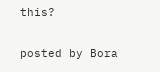this?

posted by Bora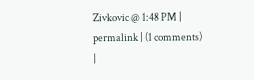Zivkovic @ 1:48 PM | permalink | (1 comments) |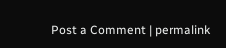Post a Comment | permalink